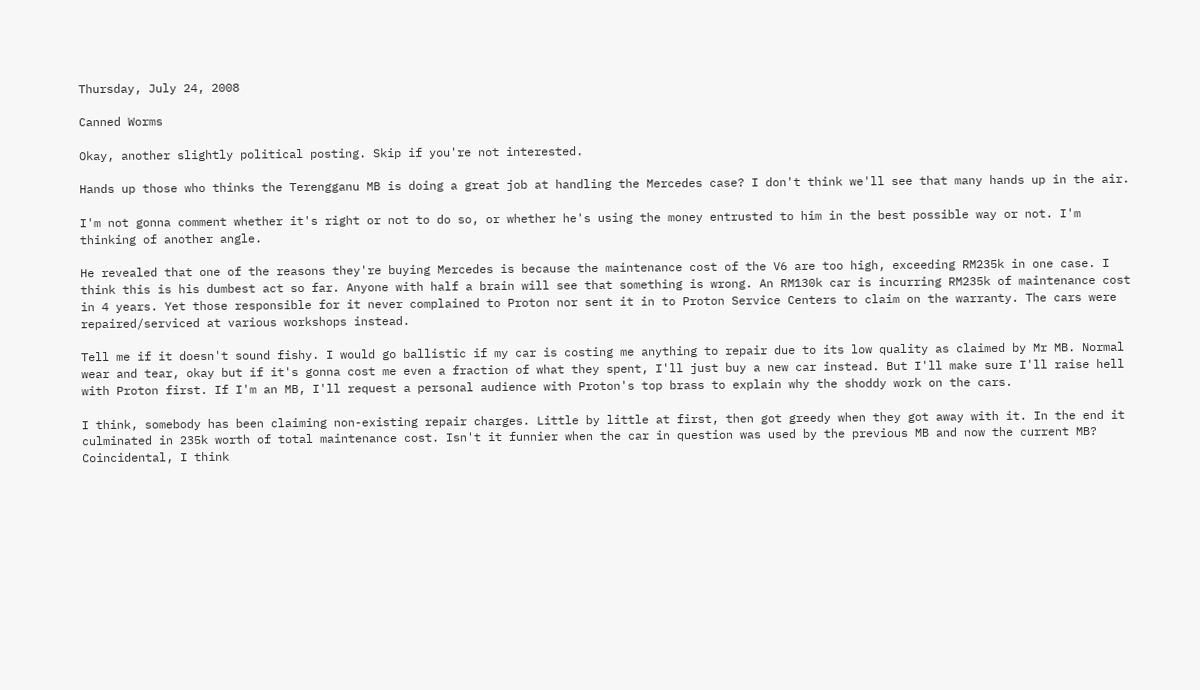Thursday, July 24, 2008

Canned Worms

Okay, another slightly political posting. Skip if you're not interested.

Hands up those who thinks the Terengganu MB is doing a great job at handling the Mercedes case? I don't think we'll see that many hands up in the air.

I'm not gonna comment whether it's right or not to do so, or whether he's using the money entrusted to him in the best possible way or not. I'm thinking of another angle.

He revealed that one of the reasons they're buying Mercedes is because the maintenance cost of the V6 are too high, exceeding RM235k in one case. I think this is his dumbest act so far. Anyone with half a brain will see that something is wrong. An RM130k car is incurring RM235k of maintenance cost in 4 years. Yet those responsible for it never complained to Proton nor sent it in to Proton Service Centers to claim on the warranty. The cars were repaired/serviced at various workshops instead.

Tell me if it doesn't sound fishy. I would go ballistic if my car is costing me anything to repair due to its low quality as claimed by Mr MB. Normal wear and tear, okay but if it's gonna cost me even a fraction of what they spent, I'll just buy a new car instead. But I'll make sure I'll raise hell with Proton first. If I'm an MB, I'll request a personal audience with Proton's top brass to explain why the shoddy work on the cars.

I think, somebody has been claiming non-existing repair charges. Little by little at first, then got greedy when they got away with it. In the end it culminated in 235k worth of total maintenance cost. Isn't it funnier when the car in question was used by the previous MB and now the current MB? Coincidental, I think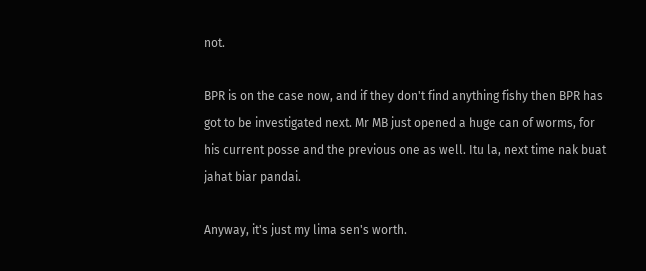not.

BPR is on the case now, and if they don't find anything fishy then BPR has got to be investigated next. Mr MB just opened a huge can of worms, for his current posse and the previous one as well. Itu la, next time nak buat jahat biar pandai.

Anyway, it's just my lima sen's worth.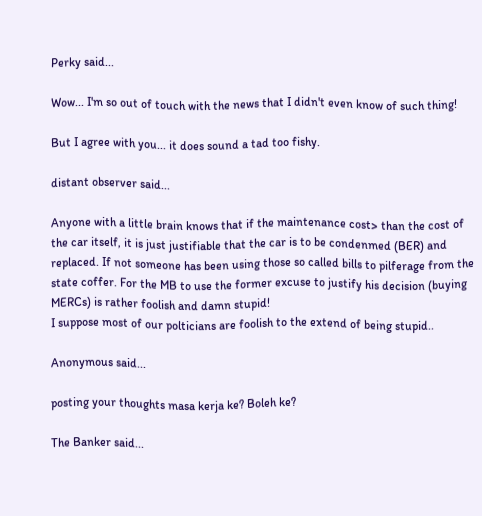Perky said...

Wow... I'm so out of touch with the news that I didn't even know of such thing!

But I agree with you... it does sound a tad too fishy.

distant observer said...

Anyone with a little brain knows that if the maintenance cost> than the cost of the car itself, it is just justifiable that the car is to be condenmed (BER) and replaced. If not someone has been using those so called bills to pilferage from the state coffer. For the MB to use the former excuse to justify his decision (buying MERCs) is rather foolish and damn stupid!
I suppose most of our polticians are foolish to the extend of being stupid..

Anonymous said...

posting your thoughts masa kerja ke? Boleh ke?

The Banker said...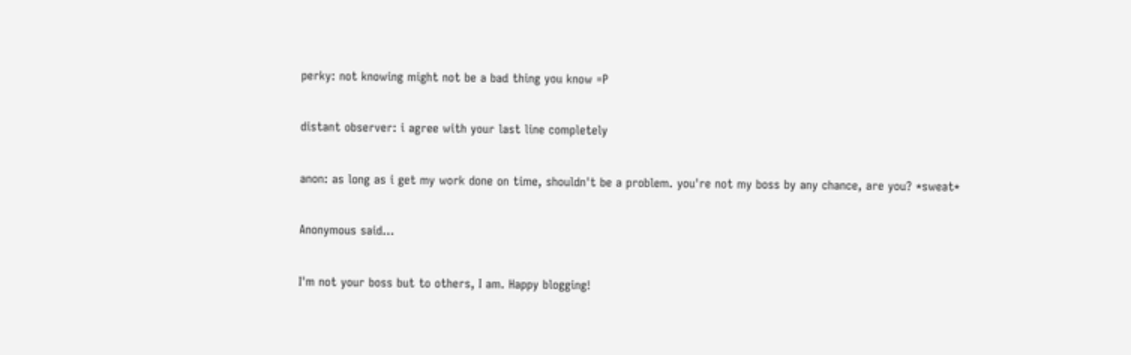perky: not knowing might not be a bad thing you know =P

distant observer: i agree with your last line completely

anon: as long as i get my work done on time, shouldn't be a problem. you're not my boss by any chance, are you? *sweat*

Anonymous said...

I'm not your boss but to others, I am. Happy blogging!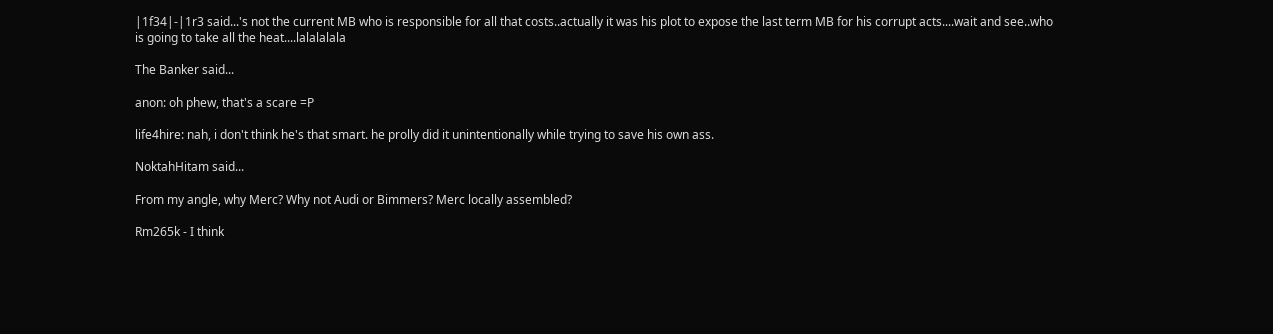|1f34|-|1r3 said...'s not the current MB who is responsible for all that costs..actually it was his plot to expose the last term MB for his corrupt acts....wait and see..who is going to take all the heat....lalalalala

The Banker said...

anon: oh phew, that's a scare =P

life4hire: nah, i don't think he's that smart. he prolly did it unintentionally while trying to save his own ass.

NoktahHitam said...

From my angle, why Merc? Why not Audi or Bimmers? Merc locally assembled?

Rm265k - I think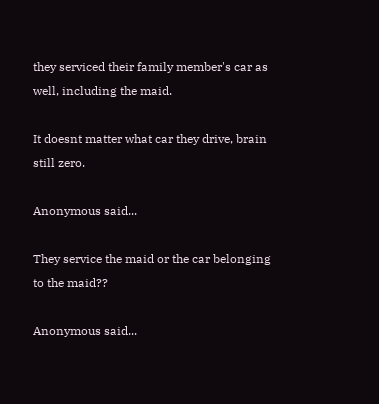they serviced their family member's car as well, including the maid.

It doesnt matter what car they drive, brain still zero.

Anonymous said...

They service the maid or the car belonging to the maid??

Anonymous said...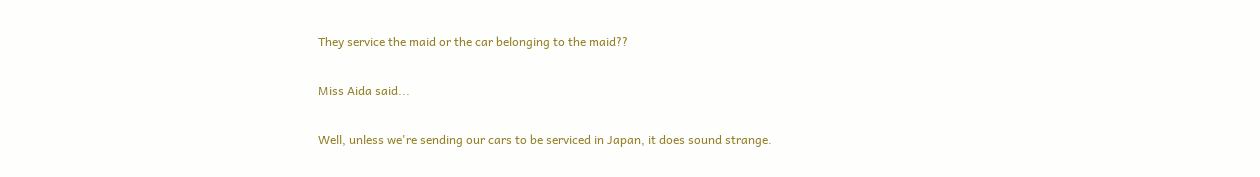They service the maid or the car belonging to the maid??

Miss Aida said...

Well, unless we're sending our cars to be serviced in Japan, it does sound strange.